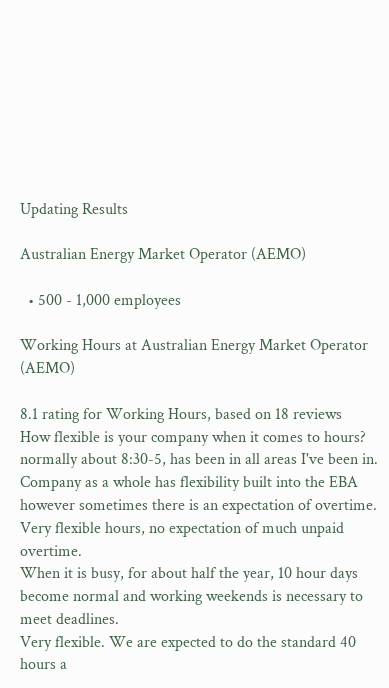Updating Results

Australian Energy Market Operator (AEMO)

  • 500 - 1,000 employees

Working Hours at Australian Energy Market Operator (AEMO)

8.1 rating for Working Hours, based on 18 reviews
How flexible is your company when it comes to hours?
normally about 8:30-5, has been in all areas I've been in.
Company as a whole has flexibility built into the EBA however sometimes there is an expectation of overtime.
Very flexible hours, no expectation of much unpaid overtime.
When it is busy, for about half the year, 10 hour days become normal and working weekends is necessary to meet deadlines.
Very flexible. We are expected to do the standard 40 hours a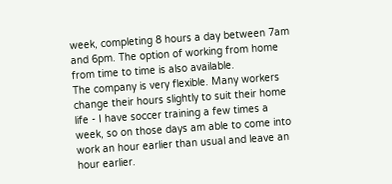week, completing 8 hours a day between 7am and 6pm. The option of working from home from time to time is also available.
The company is very flexible. Many workers change their hours slightly to suit their home life - I have soccer training a few times a week, so on those days am able to come into work an hour earlier than usual and leave an hour earlier.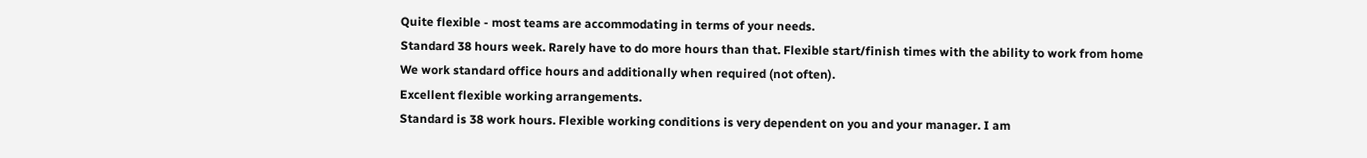Quite flexible - most teams are accommodating in terms of your needs.
Standard 38 hours week. Rarely have to do more hours than that. Flexible start/finish times with the ability to work from home
We work standard office hours and additionally when required (not often).
Excellent flexible working arrangements.
Standard is 38 work hours. Flexible working conditions is very dependent on you and your manager. I am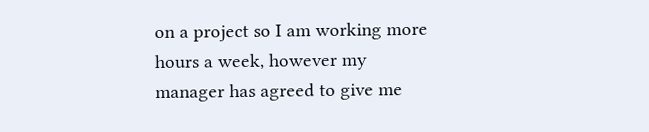on a project so I am working more hours a week, however my manager has agreed to give me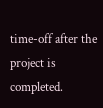time-off after the project is completed.